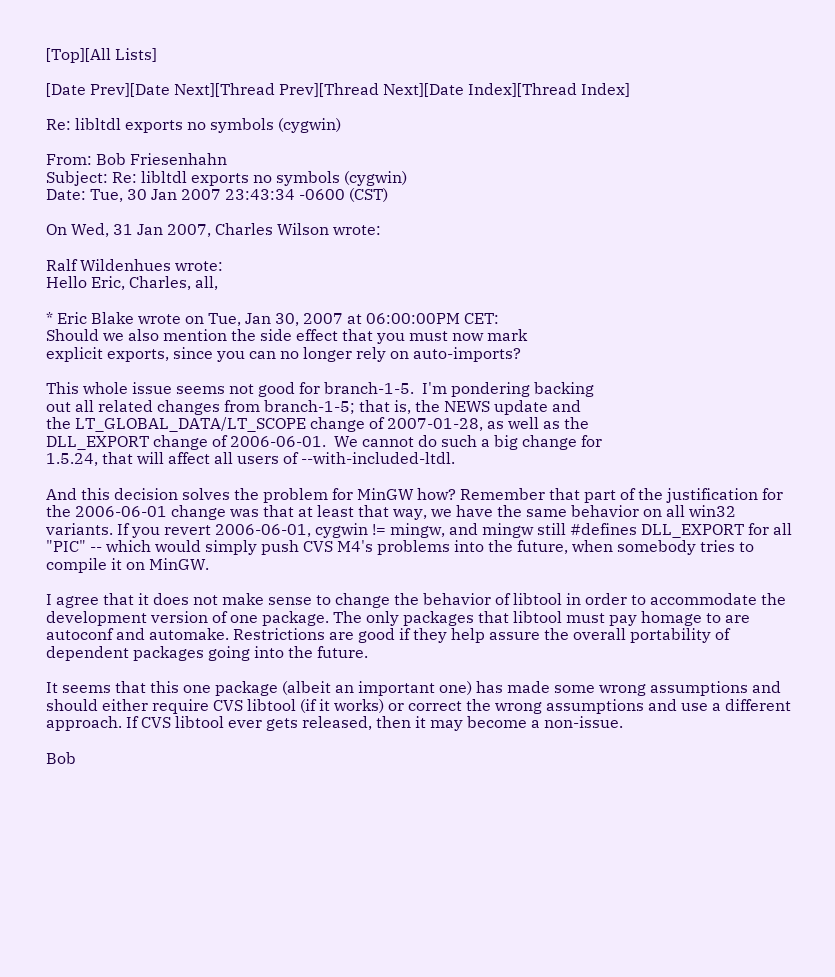[Top][All Lists]

[Date Prev][Date Next][Thread Prev][Thread Next][Date Index][Thread Index]

Re: libltdl exports no symbols (cygwin)

From: Bob Friesenhahn
Subject: Re: libltdl exports no symbols (cygwin)
Date: Tue, 30 Jan 2007 23:43:34 -0600 (CST)

On Wed, 31 Jan 2007, Charles Wilson wrote:

Ralf Wildenhues wrote:
Hello Eric, Charles, all,

* Eric Blake wrote on Tue, Jan 30, 2007 at 06:00:00PM CET:
Should we also mention the side effect that you must now mark
explicit exports, since you can no longer rely on auto-imports?

This whole issue seems not good for branch-1-5.  I'm pondering backing
out all related changes from branch-1-5; that is, the NEWS update and
the LT_GLOBAL_DATA/LT_SCOPE change of 2007-01-28, as well as the
DLL_EXPORT change of 2006-06-01.  We cannot do such a big change for
1.5.24, that will affect all users of --with-included-ltdl.

And this decision solves the problem for MinGW how? Remember that part of the justification for the 2006-06-01 change was that at least that way, we have the same behavior on all win32 variants. If you revert 2006-06-01, cygwin != mingw, and mingw still #defines DLL_EXPORT for all "PIC" -- which would simply push CVS M4's problems into the future, when somebody tries to compile it on MinGW.

I agree that it does not make sense to change the behavior of libtool in order to accommodate the development version of one package. The only packages that libtool must pay homage to are autoconf and automake. Restrictions are good if they help assure the overall portability of dependent packages going into the future.

It seems that this one package (albeit an important one) has made some wrong assumptions and should either require CVS libtool (if it works) or correct the wrong assumptions and use a different approach. If CVS libtool ever gets released, then it may become a non-issue.

Bob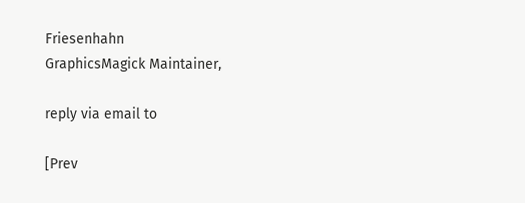Friesenhahn
GraphicsMagick Maintainer,

reply via email to

[Prev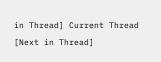in Thread] Current Thread [Next in Thread]